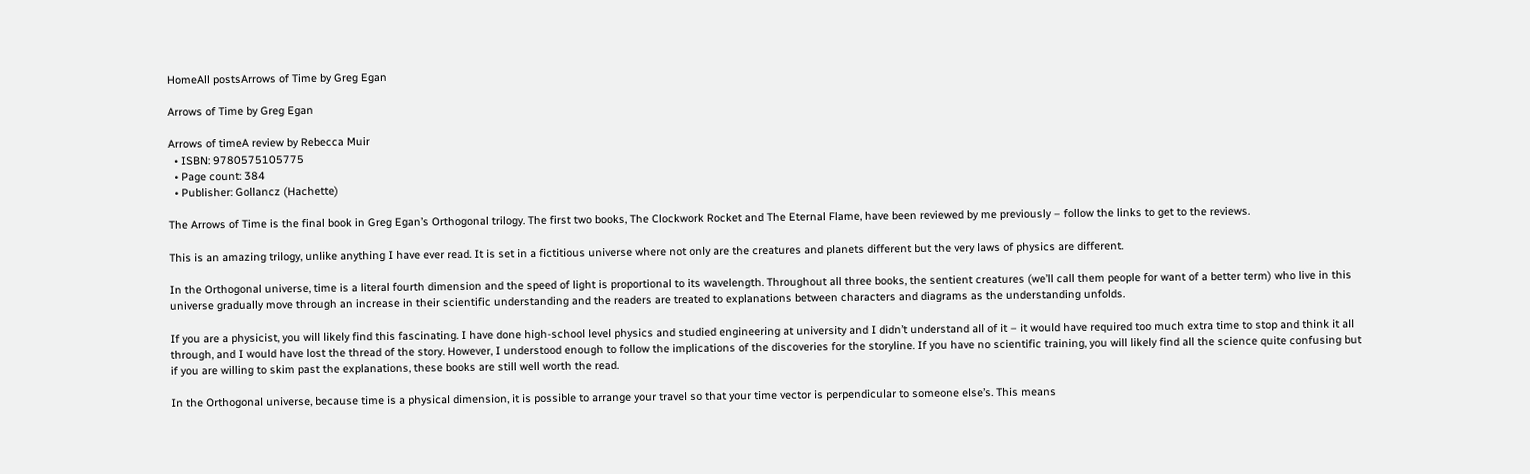HomeAll postsArrows of Time by Greg Egan

Arrows of Time by Greg Egan

Arrows of timeA review by Rebecca Muir
  • ISBN: 9780575105775
  • Page count: 384
  • Publisher: Gollancz (Hachette)

The Arrows of Time is the final book in Greg Egan’s Orthogonal trilogy. The first two books, The Clockwork Rocket and The Eternal Flame, have been reviewed by me previously – follow the links to get to the reviews.

This is an amazing trilogy, unlike anything I have ever read. It is set in a fictitious universe where not only are the creatures and planets different but the very laws of physics are different.

In the Orthogonal universe, time is a literal fourth dimension and the speed of light is proportional to its wavelength. Throughout all three books, the sentient creatures (we’ll call them people for want of a better term) who live in this universe gradually move through an increase in their scientific understanding and the readers are treated to explanations between characters and diagrams as the understanding unfolds.

If you are a physicist, you will likely find this fascinating. I have done high-school level physics and studied engineering at university and I didn’t understand all of it – it would have required too much extra time to stop and think it all through, and I would have lost the thread of the story. However, I understood enough to follow the implications of the discoveries for the storyline. If you have no scientific training, you will likely find all the science quite confusing but if you are willing to skim past the explanations, these books are still well worth the read.

In the Orthogonal universe, because time is a physical dimension, it is possible to arrange your travel so that your time vector is perpendicular to someone else’s. This means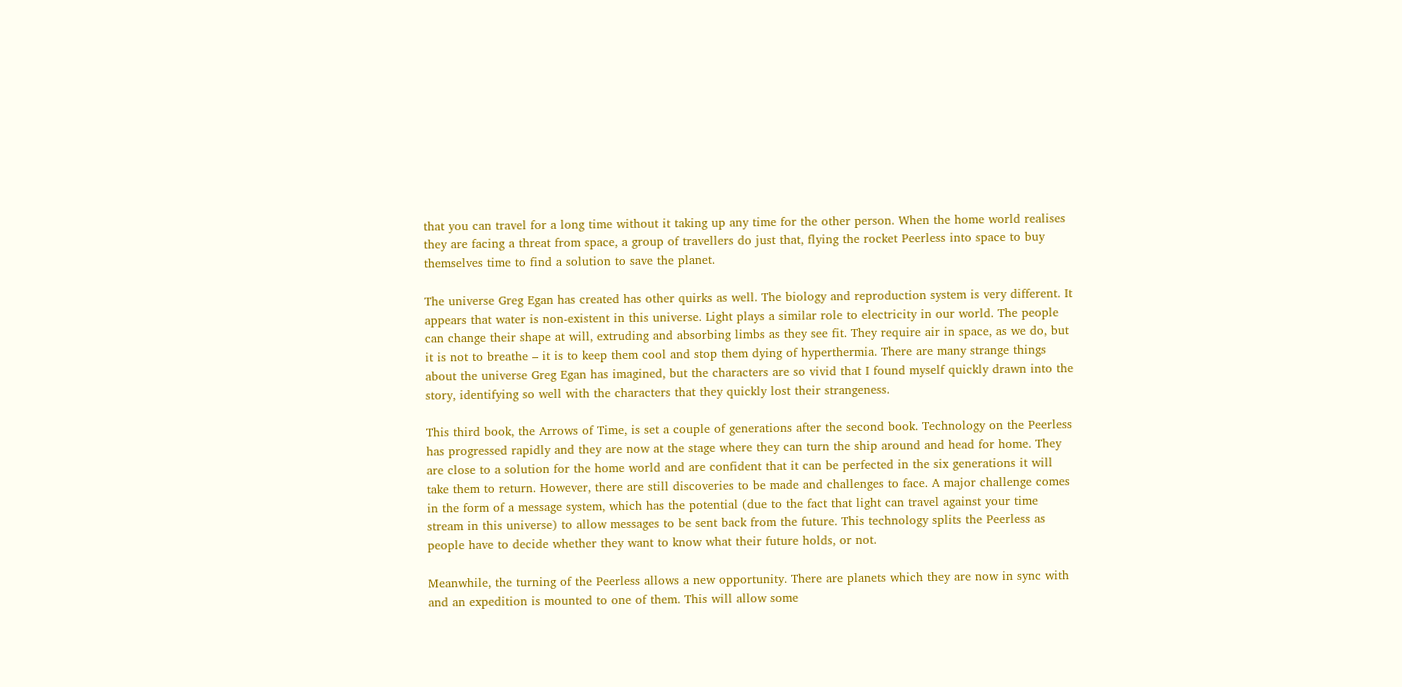that you can travel for a long time without it taking up any time for the other person. When the home world realises they are facing a threat from space, a group of travellers do just that, flying the rocket Peerless into space to buy themselves time to find a solution to save the planet.

The universe Greg Egan has created has other quirks as well. The biology and reproduction system is very different. It appears that water is non-existent in this universe. Light plays a similar role to electricity in our world. The people can change their shape at will, extruding and absorbing limbs as they see fit. They require air in space, as we do, but it is not to breathe – it is to keep them cool and stop them dying of hyperthermia. There are many strange things about the universe Greg Egan has imagined, but the characters are so vivid that I found myself quickly drawn into the story, identifying so well with the characters that they quickly lost their strangeness.

This third book, the Arrows of Time, is set a couple of generations after the second book. Technology on the Peerless has progressed rapidly and they are now at the stage where they can turn the ship around and head for home. They are close to a solution for the home world and are confident that it can be perfected in the six generations it will take them to return. However, there are still discoveries to be made and challenges to face. A major challenge comes in the form of a message system, which has the potential (due to the fact that light can travel against your time stream in this universe) to allow messages to be sent back from the future. This technology splits the Peerless as people have to decide whether they want to know what their future holds, or not.

Meanwhile, the turning of the Peerless allows a new opportunity. There are planets which they are now in sync with and an expedition is mounted to one of them. This will allow some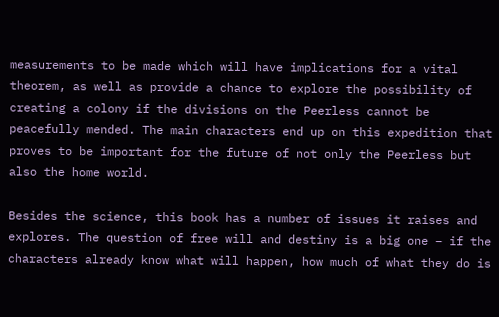measurements to be made which will have implications for a vital theorem, as well as provide a chance to explore the possibility of creating a colony if the divisions on the Peerless cannot be peacefully mended. The main characters end up on this expedition that proves to be important for the future of not only the Peerless but also the home world.

Besides the science, this book has a number of issues it raises and explores. The question of free will and destiny is a big one – if the characters already know what will happen, how much of what they do is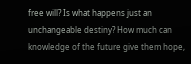free will? Is what happens just an unchangeable destiny? How much can knowledge of the future give them hope,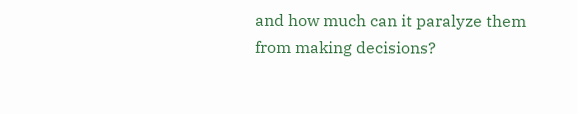and how much can it paralyze them from making decisions?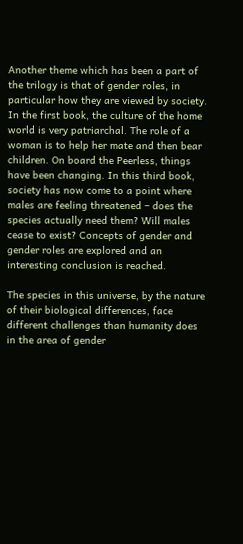Another theme which has been a part of the trilogy is that of gender roles, in particular how they are viewed by society. In the first book, the culture of the home world is very patriarchal. The role of a woman is to help her mate and then bear children. On board the Peerless, things have been changing. In this third book, society has now come to a point where males are feeling threatened – does the species actually need them? Will males cease to exist? Concepts of gender and gender roles are explored and an interesting conclusion is reached.

The species in this universe, by the nature of their biological differences, face different challenges than humanity does in the area of gender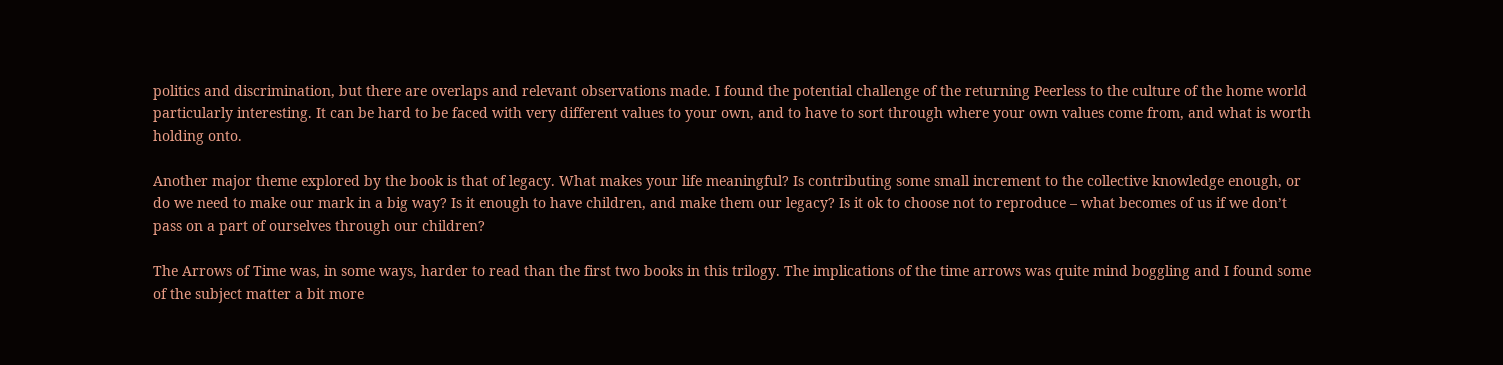politics and discrimination, but there are overlaps and relevant observations made. I found the potential challenge of the returning Peerless to the culture of the home world particularly interesting. It can be hard to be faced with very different values to your own, and to have to sort through where your own values come from, and what is worth holding onto.

Another major theme explored by the book is that of legacy. What makes your life meaningful? Is contributing some small increment to the collective knowledge enough, or do we need to make our mark in a big way? Is it enough to have children, and make them our legacy? Is it ok to choose not to reproduce – what becomes of us if we don’t pass on a part of ourselves through our children?

The Arrows of Time was, in some ways, harder to read than the first two books in this trilogy. The implications of the time arrows was quite mind boggling and I found some of the subject matter a bit more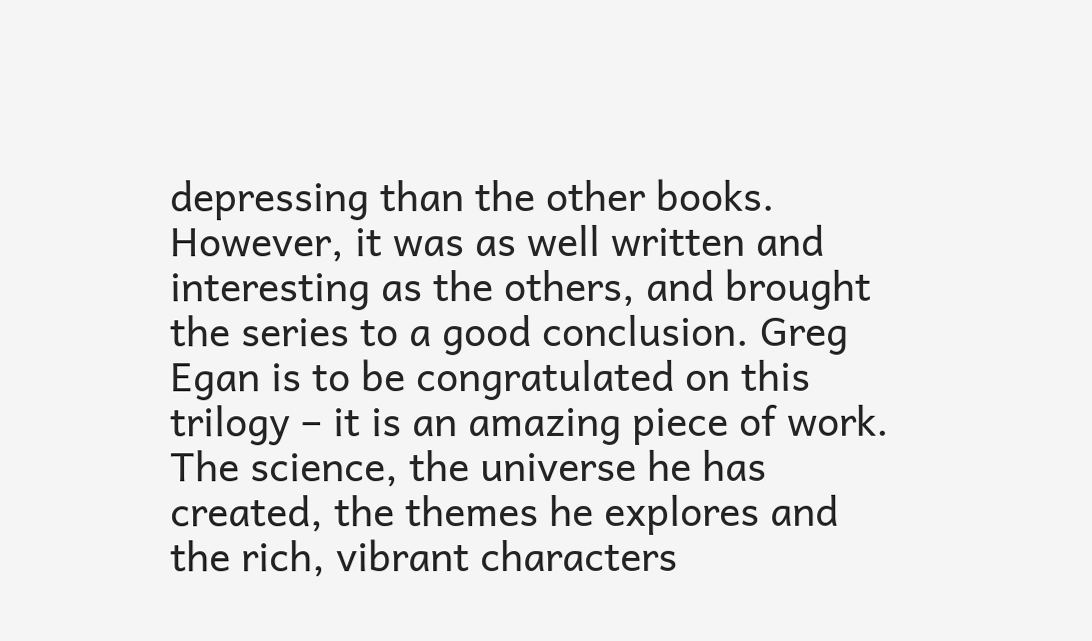depressing than the other books. However, it was as well written and interesting as the others, and brought the series to a good conclusion. Greg Egan is to be congratulated on this trilogy – it is an amazing piece of work. The science, the universe he has created, the themes he explores and the rich, vibrant characters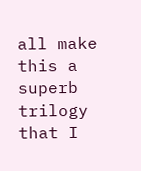all make this a superb trilogy that I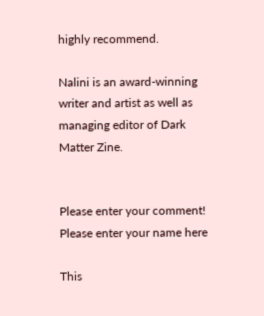highly recommend.

Nalini is an award-winning writer and artist as well as managing editor of Dark Matter Zine.


Please enter your comment!
Please enter your name here

This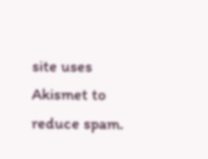site uses Akismet to reduce spam.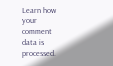Learn how your comment data is processed.